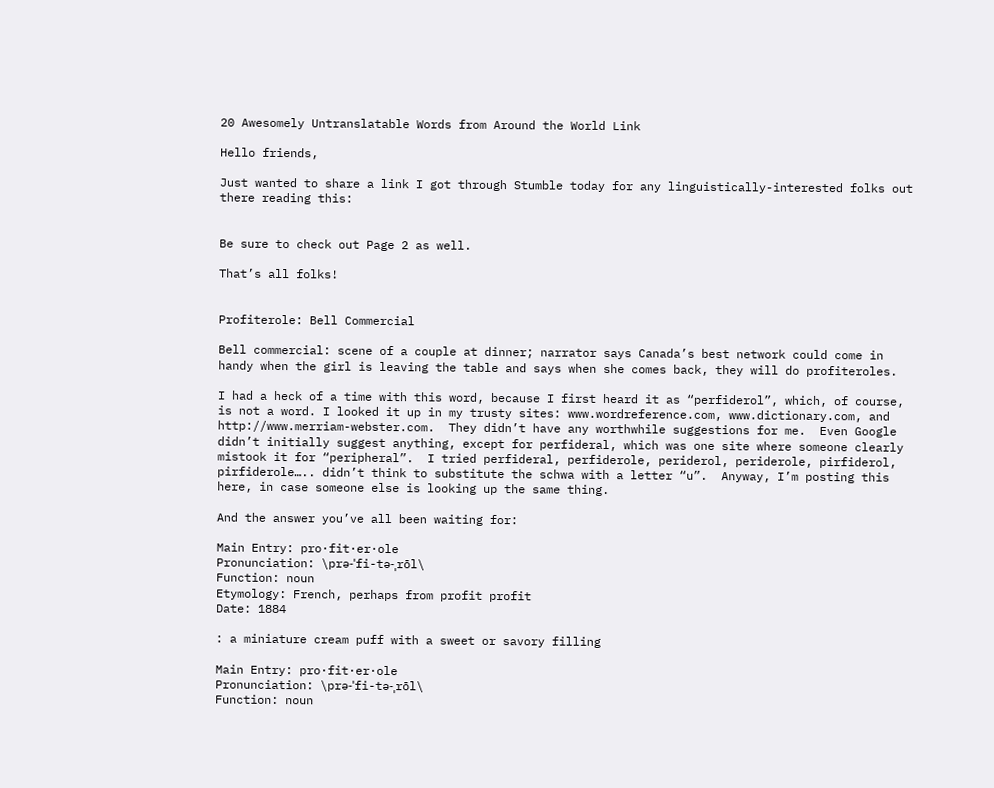20 Awesomely Untranslatable Words from Around the World Link

Hello friends,

Just wanted to share a link I got through Stumble today for any linguistically-interested folks out there reading this:


Be sure to check out Page 2 as well.

That’s all folks!


Profiterole: Bell Commercial

Bell commercial: scene of a couple at dinner; narrator says Canada’s best network could come in handy when the girl is leaving the table and says when she comes back, they will do profiteroles.

I had a heck of a time with this word, because I first heard it as “perfiderol”, which, of course, is not a word. I looked it up in my trusty sites: www.wordreference.com, www.dictionary.com, and http://www.merriam-webster.com.  They didn’t have any worthwhile suggestions for me.  Even Google didn’t initially suggest anything, except for perfideral, which was one site where someone clearly mistook it for “peripheral”.  I tried perfideral, perfiderole, periderol, periderole, pirfiderol, pirfiderole….. didn’t think to substitute the schwa with a letter “u”.  Anyway, I’m posting this here, in case someone else is looking up the same thing.

And the answer you’ve all been waiting for:

Main Entry: pro·fit·er·ole
Pronunciation: \prə-ˈfi-tə-ˌrōl\
Function: noun
Etymology: French, perhaps from profit profit
Date: 1884

: a miniature cream puff with a sweet or savory filling

Main Entry: pro·fit·er·ole
Pronunciation: \prə-ˈfi-tə-ˌrōl\
Function: noun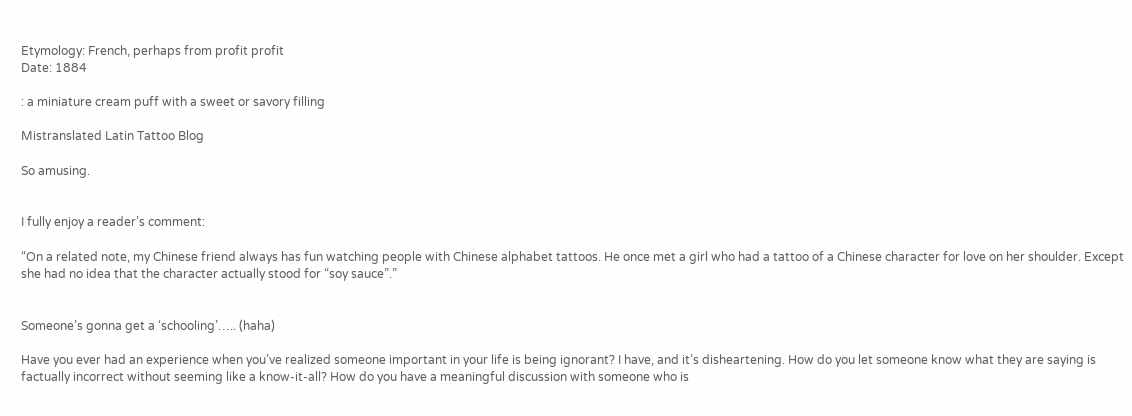Etymology: French, perhaps from profit profit
Date: 1884

: a miniature cream puff with a sweet or savory filling

Mistranslated Latin Tattoo Blog

So amusing.


I fully enjoy a reader’s comment:

“On a related note, my Chinese friend always has fun watching people with Chinese alphabet tattoos. He once met a girl who had a tattoo of a Chinese character for love on her shoulder. Except she had no idea that the character actually stood for “soy sauce”.”


Someone’s gonna get a ‘schooling’….. (haha)

Have you ever had an experience when you’ve realized someone important in your life is being ignorant? I have, and it’s disheartening. How do you let someone know what they are saying is factually incorrect without seeming like a know-it-all? How do you have a meaningful discussion with someone who is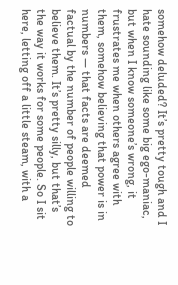somehow deluded? It’s pretty tough and I hate sounding like some big ego-maniac, but when I know someone’s wrong, it frustrates me when others agree with them, somehow believing that power is in numbers — that facts are deemed factual by the number of people willing to believe them. It’s pretty silly, but that’s the way it works for some people. So I sit here, letting off a little steam, with a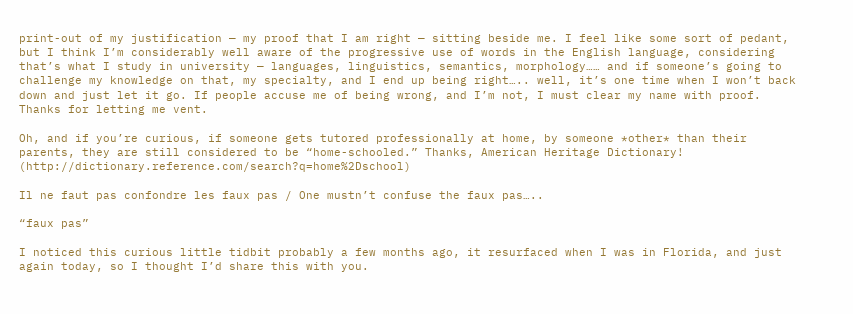print-out of my justification — my proof that I am right — sitting beside me. I feel like some sort of pedant, but I think I’m considerably well aware of the progressive use of words in the English language, considering that’s what I study in university — languages, linguistics, semantics, morphology…… and if someone’s going to challenge my knowledge on that, my specialty, and I end up being right….. well, it’s one time when I won’t back down and just let it go. If people accuse me of being wrong, and I’m not, I must clear my name with proof.
Thanks for letting me vent.

Oh, and if you’re curious, if someone gets tutored professionally at home, by someone *other* than their parents, they are still considered to be “home-schooled.” Thanks, American Heritage Dictionary! (http://dictionary.reference.com/search?q=home%2Dschool)

Il ne faut pas confondre les faux pas / One mustn’t confuse the faux pas…..

“faux pas”

I noticed this curious little tidbit probably a few months ago, it resurfaced when I was in Florida, and just again today, so I thought I’d share this with you.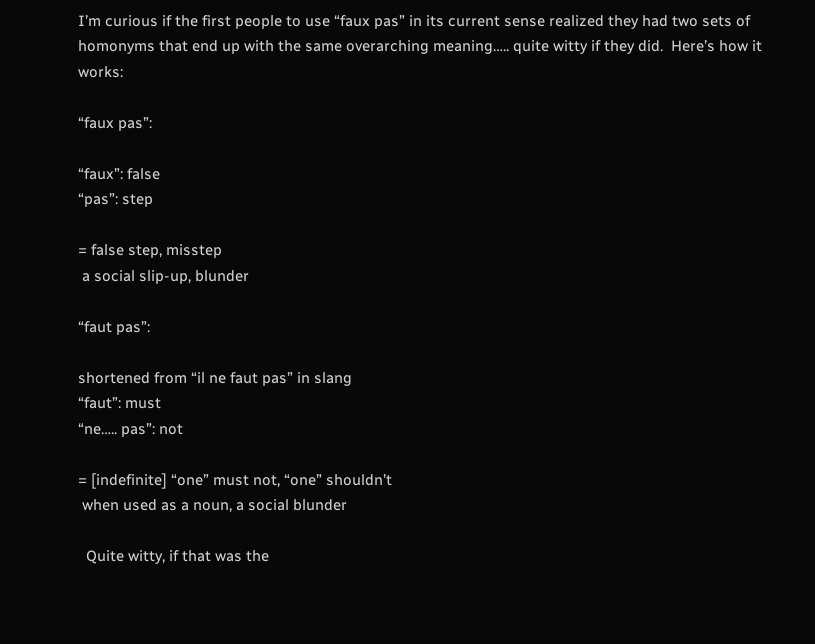I’m curious if the first people to use “faux pas” in its current sense realized they had two sets of homonyms that end up with the same overarching meaning….. quite witty if they did.  Here’s how it works:

“faux pas”:

“faux”: false
“pas”: step

= false step, misstep
 a social slip-up, blunder

“faut pas”:

shortened from “il ne faut pas” in slang
“faut”: must
“ne….. pas”: not

= [indefinite] “one” must not, “one” shouldn’t
 when used as a noun, a social blunder

  Quite witty, if that was the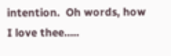intention.  Oh words, how I love thee…..